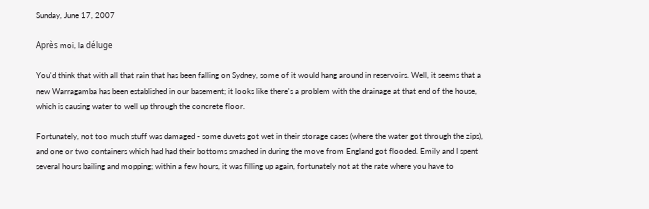Sunday, June 17, 2007

Après moi, la déluge

You'd think that with all that rain that has been falling on Sydney, some of it would hang around in reservoirs. Well, it seems that a new Warragamba has been established in our basement; it looks like there's a problem with the drainage at that end of the house, which is causing water to well up through the concrete floor.

Fortunately, not too much stuff was damaged - some duvets got wet in their storage cases (where the water got through the zips), and one or two containers which had had their bottoms smashed in during the move from England got flooded. Emily and I spent several hours bailing and mopping; within a few hours, it was filling up again, fortunately not at the rate where you have to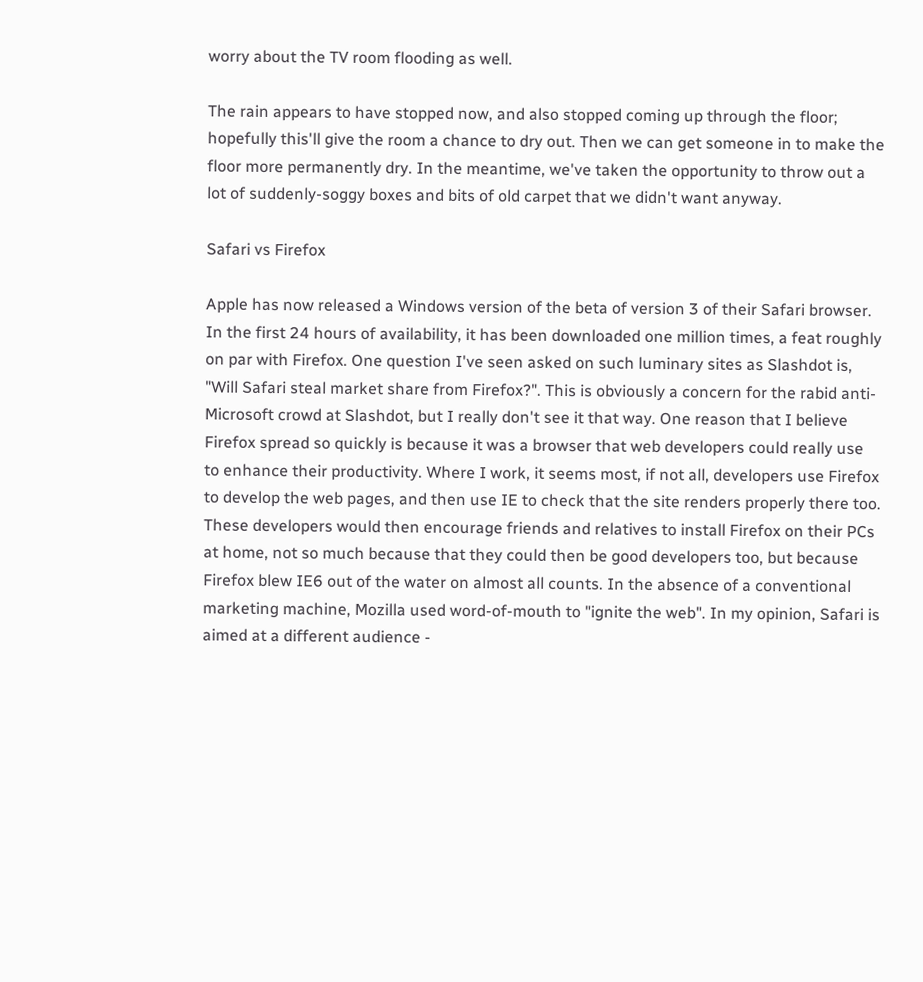worry about the TV room flooding as well.

The rain appears to have stopped now, and also stopped coming up through the floor; hopefully this'll give the room a chance to dry out. Then we can get someone in to make the floor more permanently dry. In the meantime, we've taken the opportunity to throw out a lot of suddenly-soggy boxes and bits of old carpet that we didn't want anyway.

Safari vs Firefox

Apple has now released a Windows version of the beta of version 3 of their Safari browser. In the first 24 hours of availability, it has been downloaded one million times, a feat roughly on par with Firefox. One question I've seen asked on such luminary sites as Slashdot is, "Will Safari steal market share from Firefox?". This is obviously a concern for the rabid anti-Microsoft crowd at Slashdot, but I really don't see it that way. One reason that I believe Firefox spread so quickly is because it was a browser that web developers could really use to enhance their productivity. Where I work, it seems most, if not all, developers use Firefox to develop the web pages, and then use IE to check that the site renders properly there too. These developers would then encourage friends and relatives to install Firefox on their PCs at home, not so much because that they could then be good developers too, but because Firefox blew IE6 out of the water on almost all counts. In the absence of a conventional marketing machine, Mozilla used word-of-mouth to "ignite the web". In my opinion, Safari is aimed at a different audience -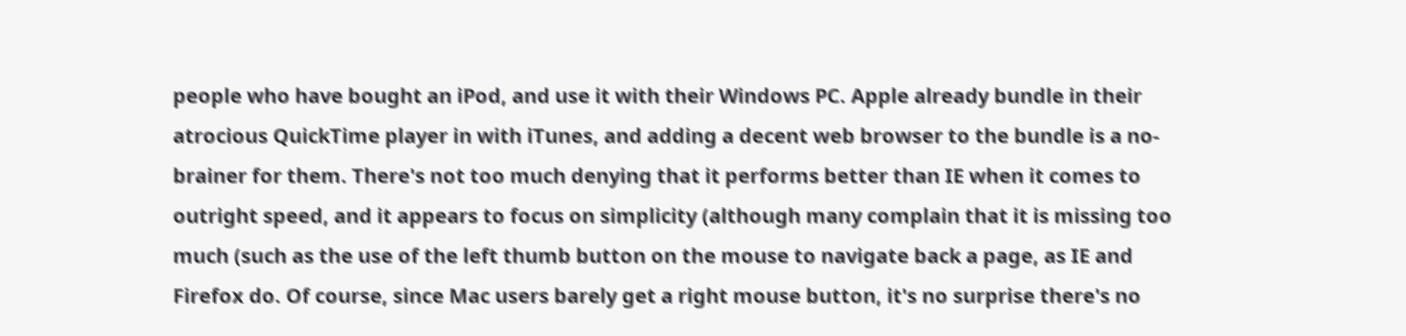people who have bought an iPod, and use it with their Windows PC. Apple already bundle in their atrocious QuickTime player in with iTunes, and adding a decent web browser to the bundle is a no-brainer for them. There's not too much denying that it performs better than IE when it comes to outright speed, and it appears to focus on simplicity (although many complain that it is missing too much (such as the use of the left thumb button on the mouse to navigate back a page, as IE and Firefox do. Of course, since Mac users barely get a right mouse button, it's no surprise there's no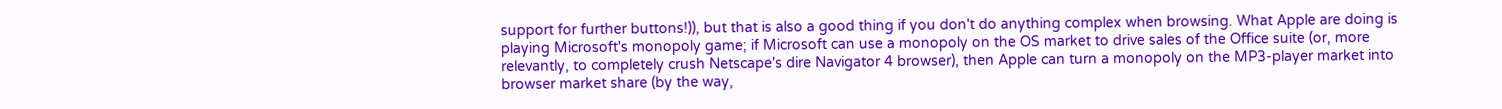support for further buttons!)), but that is also a good thing if you don't do anything complex when browsing. What Apple are doing is playing Microsoft's monopoly game; if Microsoft can use a monopoly on the OS market to drive sales of the Office suite (or, more relevantly, to completely crush Netscape's dire Navigator 4 browser), then Apple can turn a monopoly on the MP3-player market into browser market share (by the way,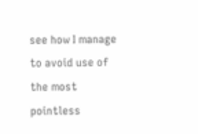see how I manage to avoid use of the most pointless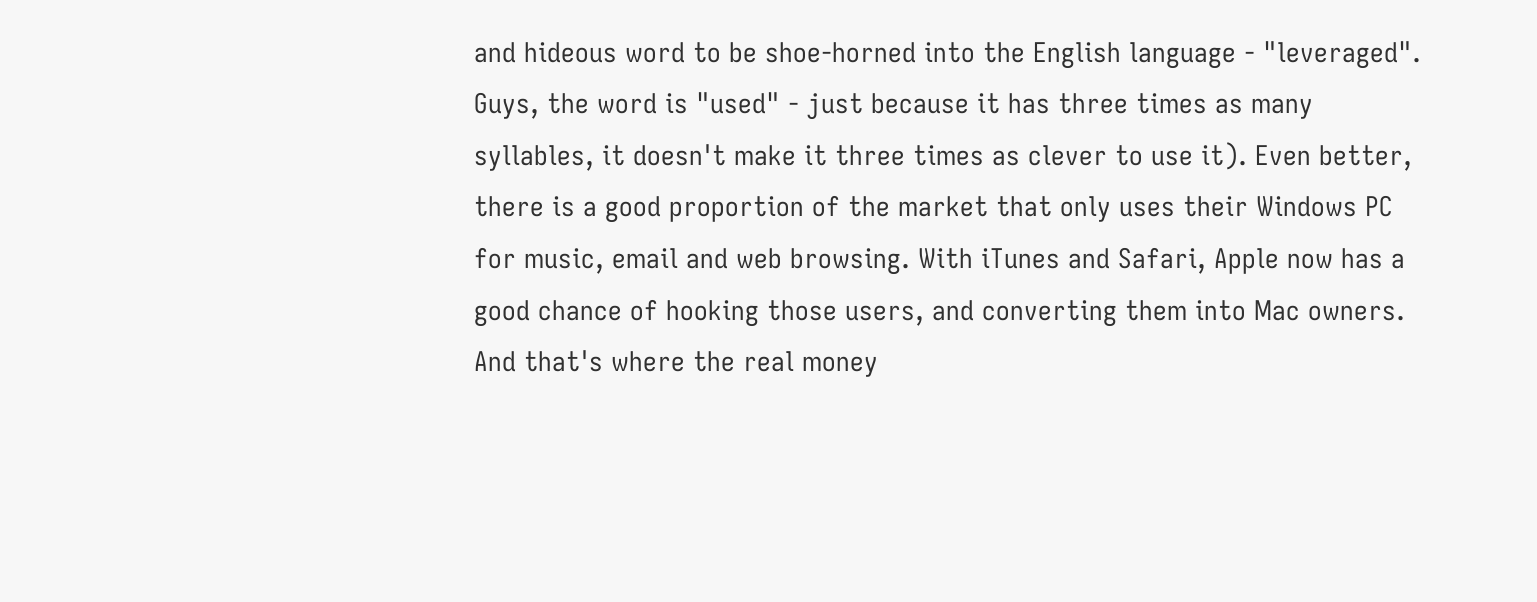and hideous word to be shoe-horned into the English language - "leveraged". Guys, the word is "used" - just because it has three times as many syllables, it doesn't make it three times as clever to use it). Even better, there is a good proportion of the market that only uses their Windows PC for music, email and web browsing. With iTunes and Safari, Apple now has a good chance of hooking those users, and converting them into Mac owners. And that's where the real money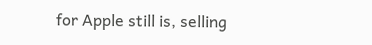for Apple still is, selling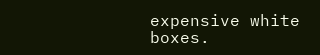expensive white boxes.